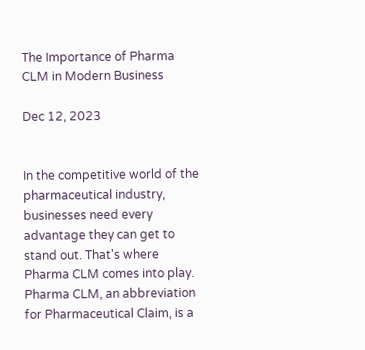The Importance of Pharma CLM in Modern Business

Dec 12, 2023


In the competitive world of the pharmaceutical industry, businesses need every advantage they can get to stand out. That's where Pharma CLM comes into play. Pharma CLM, an abbreviation for Pharmaceutical Claim, is a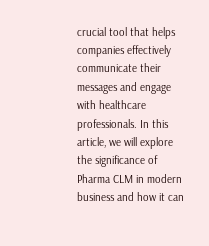crucial tool that helps companies effectively communicate their messages and engage with healthcare professionals. In this article, we will explore the significance of Pharma CLM in modern business and how it can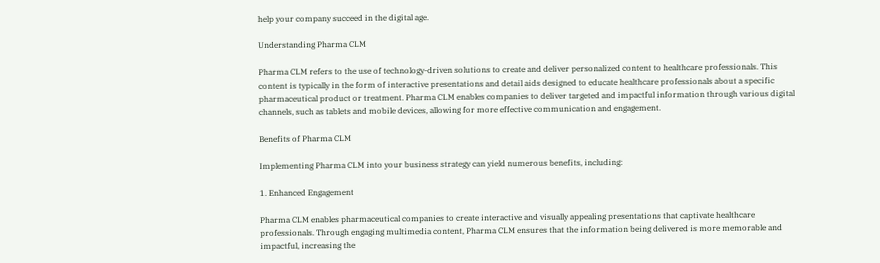help your company succeed in the digital age.

Understanding Pharma CLM

Pharma CLM refers to the use of technology-driven solutions to create and deliver personalized content to healthcare professionals. This content is typically in the form of interactive presentations and detail aids designed to educate healthcare professionals about a specific pharmaceutical product or treatment. Pharma CLM enables companies to deliver targeted and impactful information through various digital channels, such as tablets and mobile devices, allowing for more effective communication and engagement.

Benefits of Pharma CLM

Implementing Pharma CLM into your business strategy can yield numerous benefits, including:

1. Enhanced Engagement

Pharma CLM enables pharmaceutical companies to create interactive and visually appealing presentations that captivate healthcare professionals. Through engaging multimedia content, Pharma CLM ensures that the information being delivered is more memorable and impactful, increasing the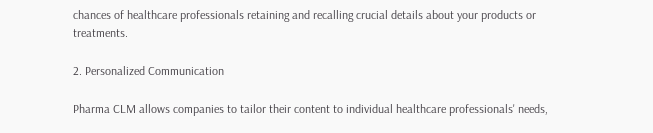chances of healthcare professionals retaining and recalling crucial details about your products or treatments.

2. Personalized Communication

Pharma CLM allows companies to tailor their content to individual healthcare professionals' needs,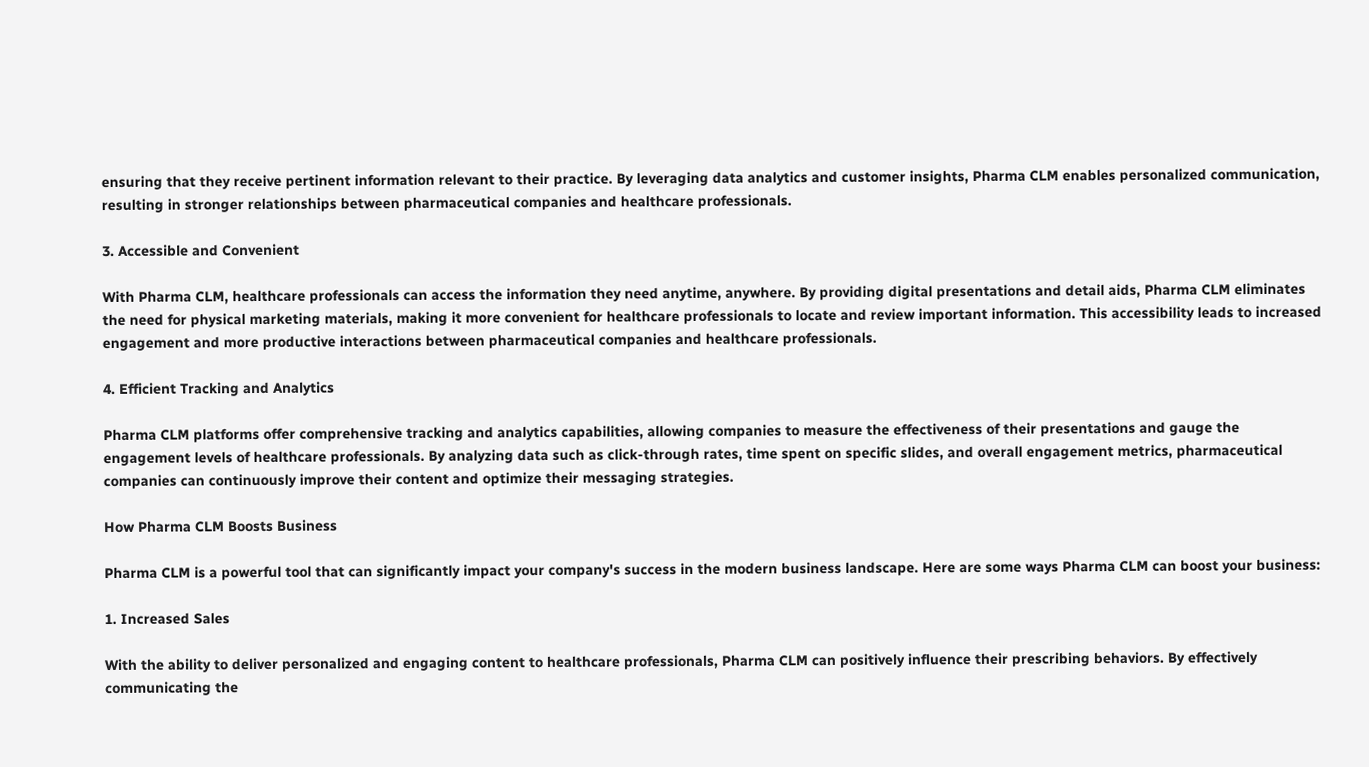ensuring that they receive pertinent information relevant to their practice. By leveraging data analytics and customer insights, Pharma CLM enables personalized communication, resulting in stronger relationships between pharmaceutical companies and healthcare professionals.

3. Accessible and Convenient

With Pharma CLM, healthcare professionals can access the information they need anytime, anywhere. By providing digital presentations and detail aids, Pharma CLM eliminates the need for physical marketing materials, making it more convenient for healthcare professionals to locate and review important information. This accessibility leads to increased engagement and more productive interactions between pharmaceutical companies and healthcare professionals.

4. Efficient Tracking and Analytics

Pharma CLM platforms offer comprehensive tracking and analytics capabilities, allowing companies to measure the effectiveness of their presentations and gauge the engagement levels of healthcare professionals. By analyzing data such as click-through rates, time spent on specific slides, and overall engagement metrics, pharmaceutical companies can continuously improve their content and optimize their messaging strategies.

How Pharma CLM Boosts Business

Pharma CLM is a powerful tool that can significantly impact your company's success in the modern business landscape. Here are some ways Pharma CLM can boost your business:

1. Increased Sales

With the ability to deliver personalized and engaging content to healthcare professionals, Pharma CLM can positively influence their prescribing behaviors. By effectively communicating the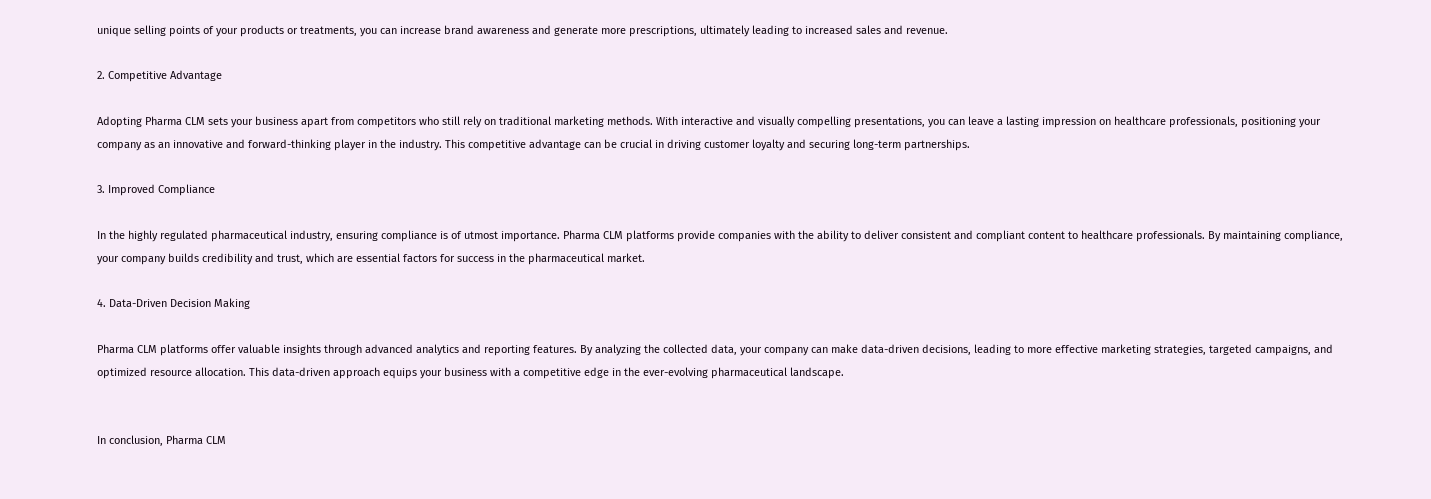unique selling points of your products or treatments, you can increase brand awareness and generate more prescriptions, ultimately leading to increased sales and revenue.

2. Competitive Advantage

Adopting Pharma CLM sets your business apart from competitors who still rely on traditional marketing methods. With interactive and visually compelling presentations, you can leave a lasting impression on healthcare professionals, positioning your company as an innovative and forward-thinking player in the industry. This competitive advantage can be crucial in driving customer loyalty and securing long-term partnerships.

3. Improved Compliance

In the highly regulated pharmaceutical industry, ensuring compliance is of utmost importance. Pharma CLM platforms provide companies with the ability to deliver consistent and compliant content to healthcare professionals. By maintaining compliance, your company builds credibility and trust, which are essential factors for success in the pharmaceutical market.

4. Data-Driven Decision Making

Pharma CLM platforms offer valuable insights through advanced analytics and reporting features. By analyzing the collected data, your company can make data-driven decisions, leading to more effective marketing strategies, targeted campaigns, and optimized resource allocation. This data-driven approach equips your business with a competitive edge in the ever-evolving pharmaceutical landscape.


In conclusion, Pharma CLM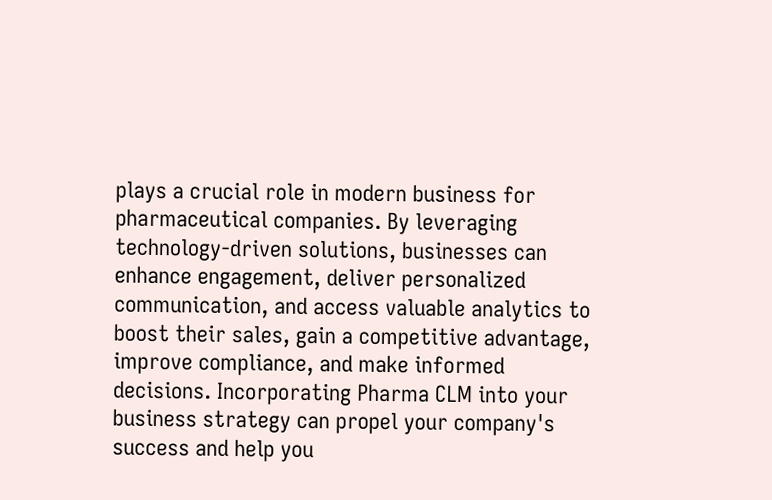plays a crucial role in modern business for pharmaceutical companies. By leveraging technology-driven solutions, businesses can enhance engagement, deliver personalized communication, and access valuable analytics to boost their sales, gain a competitive advantage, improve compliance, and make informed decisions. Incorporating Pharma CLM into your business strategy can propel your company's success and help you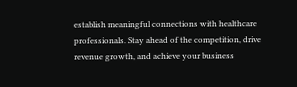establish meaningful connections with healthcare professionals. Stay ahead of the competition, drive revenue growth, and achieve your business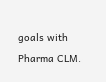goals with Pharma CLM.